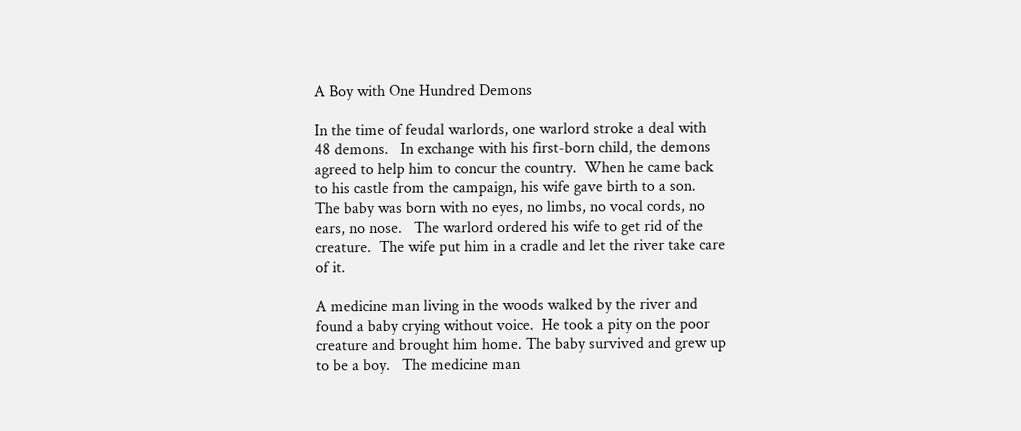A Boy with One Hundred Demons

In the time of feudal warlords, one warlord stroke a deal with 48 demons.   In exchange with his first-born child, the demons agreed to help him to concur the country.  When he came back to his castle from the campaign, his wife gave birth to a son.  The baby was born with no eyes, no limbs, no vocal cords, no ears, no nose.   The warlord ordered his wife to get rid of the creature.  The wife put him in a cradle and let the river take care of it.

A medicine man living in the woods walked by the river and found a baby crying without voice.  He took a pity on the poor creature and brought him home. The baby survived and grew up to be a boy.   The medicine man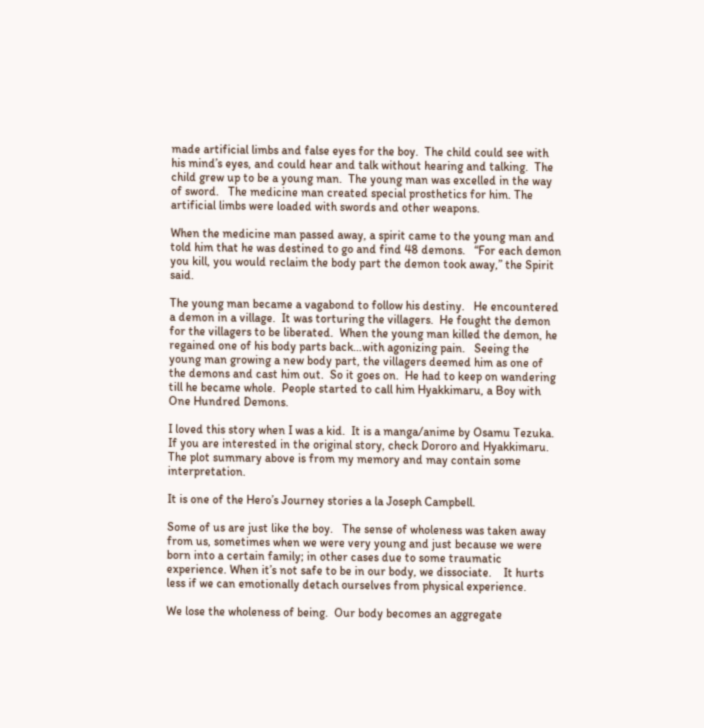made artificial limbs and false eyes for the boy.  The child could see with his mind’s eyes, and could hear and talk without hearing and talking.  The child grew up to be a young man.  The young man was excelled in the way of sword.   The medicine man created special prosthetics for him. The artificial limbs were loaded with swords and other weapons.

When the medicine man passed away, a spirit came to the young man and told him that he was destined to go and find 48 demons.   “For each demon you kill, you would reclaim the body part the demon took away,” the Spirit said.

The young man became a vagabond to follow his destiny.   He encountered a demon in a village.  It was torturing the villagers.  He fought the demon for the villagers to be liberated.  When the young man killed the demon, he regained one of his body parts back…with agonizing pain.   Seeing the young man growing a new body part, the villagers deemed him as one of the demons and cast him out.  So it goes on.  He had to keep on wandering till he became whole.  People started to call him Hyakkimaru, a Boy with One Hundred Demons.

I loved this story when I was a kid.  It is a manga/anime by Osamu Tezuka.   If you are interested in the original story, check Dororo and Hyakkimaru.  The plot summary above is from my memory and may contain some interpretation.

It is one of the Hero’s Journey stories a la Joseph Campbell.

Some of us are just like the boy.   The sense of wholeness was taken away from us, sometimes when we were very young and just because we were born into a certain family; in other cases due to some traumatic experience. When it’s not safe to be in our body, we dissociate.    It hurts less if we can emotionally detach ourselves from physical experience.

We lose the wholeness of being.  Our body becomes an aggregate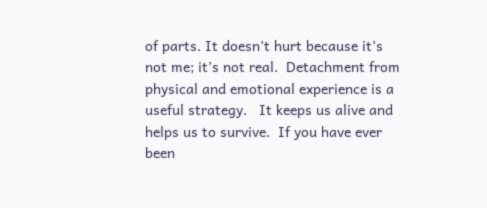of parts. It doesn’t hurt because it’s not me; it’s not real.  Detachment from physical and emotional experience is a useful strategy.   It keeps us alive and helps us to survive.  If you have ever been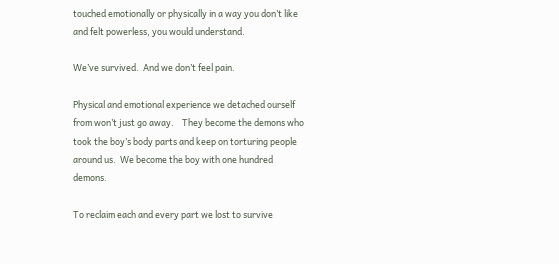touched emotionally or physically in a way you don’t like and felt powerless, you would understand.

We’ve survived.  And we don’t feel pain.

Physical and emotional experience we detached ourself from won’t just go away.    They become the demons who took the boy’s body parts and keep on torturing people around us.  We become the boy with one hundred demons.

To reclaim each and every part we lost to survive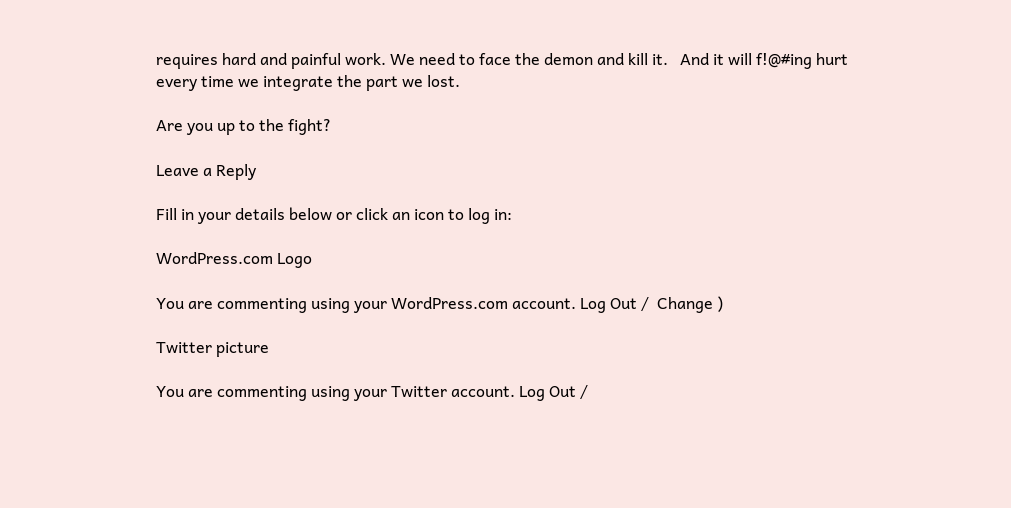requires hard and painful work. We need to face the demon and kill it.   And it will f!@#ing hurt every time we integrate the part we lost.

Are you up to the fight?

Leave a Reply

Fill in your details below or click an icon to log in:

WordPress.com Logo

You are commenting using your WordPress.com account. Log Out /  Change )

Twitter picture

You are commenting using your Twitter account. Log Out /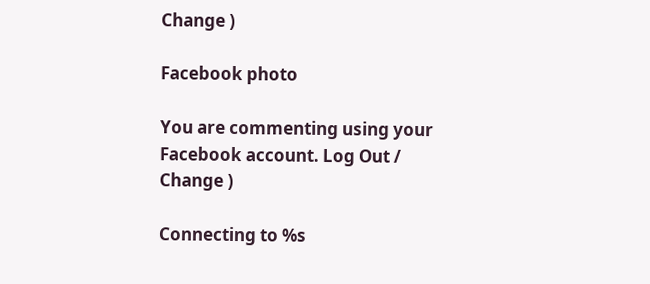Change )

Facebook photo

You are commenting using your Facebook account. Log Out /  Change )

Connecting to %s